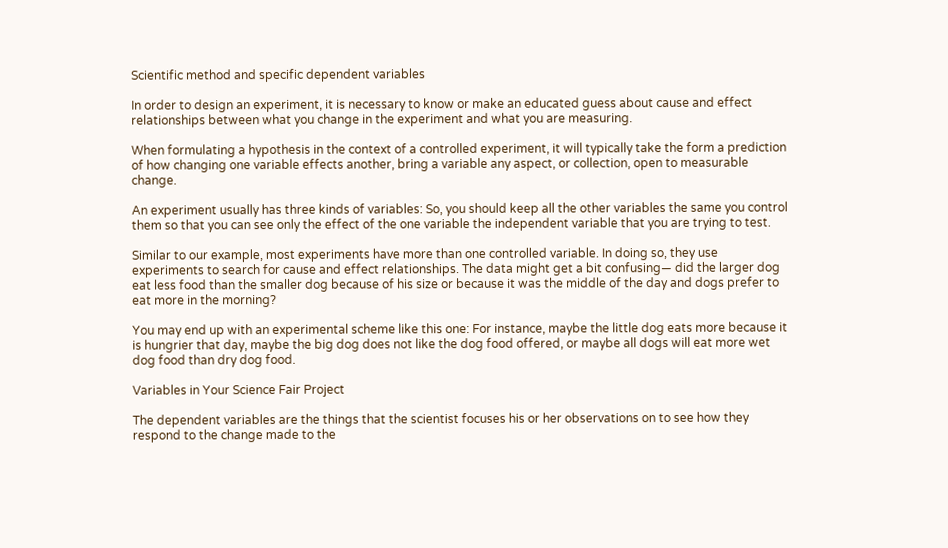Scientific method and specific dependent variables

In order to design an experiment, it is necessary to know or make an educated guess about cause and effect relationships between what you change in the experiment and what you are measuring.

When formulating a hypothesis in the context of a controlled experiment, it will typically take the form a prediction of how changing one variable effects another, bring a variable any aspect, or collection, open to measurable change.

An experiment usually has three kinds of variables: So, you should keep all the other variables the same you control them so that you can see only the effect of the one variable the independent variable that you are trying to test.

Similar to our example, most experiments have more than one controlled variable. In doing so, they use experiments to search for cause and effect relationships. The data might get a bit confusing— did the larger dog eat less food than the smaller dog because of his size or because it was the middle of the day and dogs prefer to eat more in the morning?

You may end up with an experimental scheme like this one: For instance, maybe the little dog eats more because it is hungrier that day, maybe the big dog does not like the dog food offered, or maybe all dogs will eat more wet dog food than dry dog food.

Variables in Your Science Fair Project

The dependent variables are the things that the scientist focuses his or her observations on to see how they respond to the change made to the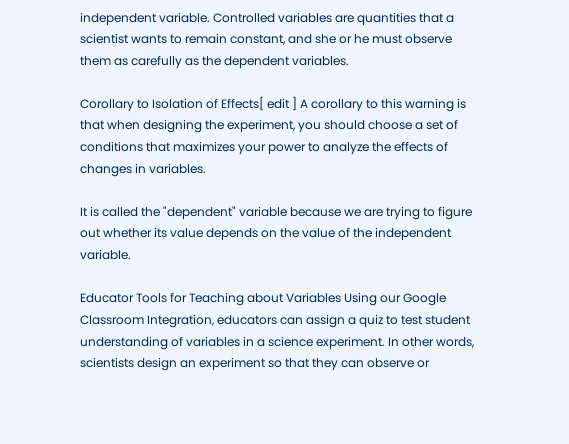independent variable. Controlled variables are quantities that a scientist wants to remain constant, and she or he must observe them as carefully as the dependent variables.

Corollary to Isolation of Effects[ edit ] A corollary to this warning is that when designing the experiment, you should choose a set of conditions that maximizes your power to analyze the effects of changes in variables.

It is called the "dependent" variable because we are trying to figure out whether its value depends on the value of the independent variable.

Educator Tools for Teaching about Variables Using our Google Classroom Integration, educators can assign a quiz to test student understanding of variables in a science experiment. In other words, scientists design an experiment so that they can observe or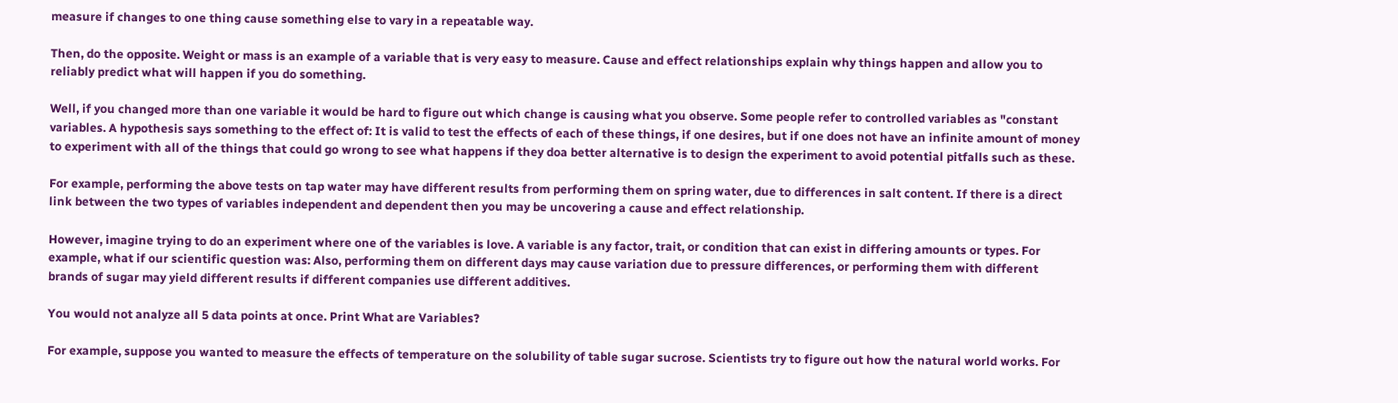measure if changes to one thing cause something else to vary in a repeatable way.

Then, do the opposite. Weight or mass is an example of a variable that is very easy to measure. Cause and effect relationships explain why things happen and allow you to reliably predict what will happen if you do something.

Well, if you changed more than one variable it would be hard to figure out which change is causing what you observe. Some people refer to controlled variables as "constant variables. A hypothesis says something to the effect of: It is valid to test the effects of each of these things, if one desires, but if one does not have an infinite amount of money to experiment with all of the things that could go wrong to see what happens if they doa better alternative is to design the experiment to avoid potential pitfalls such as these.

For example, performing the above tests on tap water may have different results from performing them on spring water, due to differences in salt content. If there is a direct link between the two types of variables independent and dependent then you may be uncovering a cause and effect relationship.

However, imagine trying to do an experiment where one of the variables is love. A variable is any factor, trait, or condition that can exist in differing amounts or types. For example, what if our scientific question was: Also, performing them on different days may cause variation due to pressure differences, or performing them with different brands of sugar may yield different results if different companies use different additives.

You would not analyze all 5 data points at once. Print What are Variables?

For example, suppose you wanted to measure the effects of temperature on the solubility of table sugar sucrose. Scientists try to figure out how the natural world works. For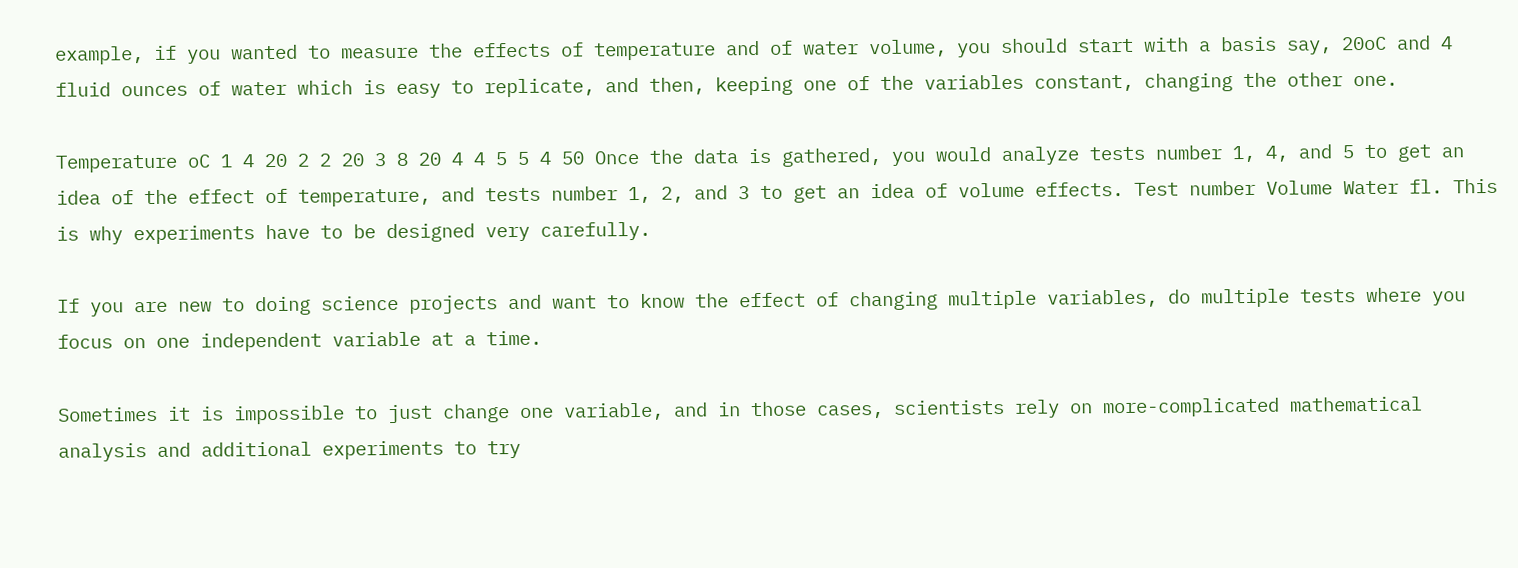example, if you wanted to measure the effects of temperature and of water volume, you should start with a basis say, 20oC and 4 fluid ounces of water which is easy to replicate, and then, keeping one of the variables constant, changing the other one.

Temperature oC 1 4 20 2 2 20 3 8 20 4 4 5 5 4 50 Once the data is gathered, you would analyze tests number 1, 4, and 5 to get an idea of the effect of temperature, and tests number 1, 2, and 3 to get an idea of volume effects. Test number Volume Water fl. This is why experiments have to be designed very carefully.

If you are new to doing science projects and want to know the effect of changing multiple variables, do multiple tests where you focus on one independent variable at a time.

Sometimes it is impossible to just change one variable, and in those cases, scientists rely on more-complicated mathematical analysis and additional experiments to try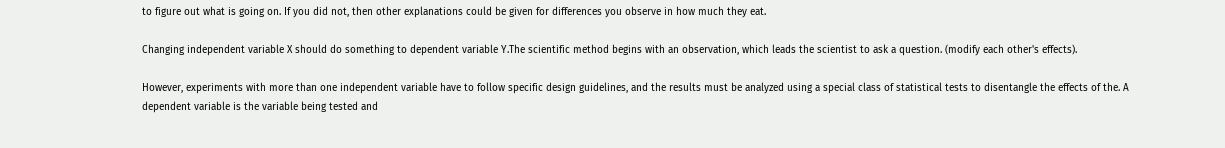to figure out what is going on. If you did not, then other explanations could be given for differences you observe in how much they eat.

Changing independent variable X should do something to dependent variable Y.The scientific method begins with an observation, which leads the scientist to ask a question. (modify each other's effects).

However, experiments with more than one independent variable have to follow specific design guidelines, and the results must be analyzed using a special class of statistical tests to disentangle the effects of the. A dependent variable is the variable being tested and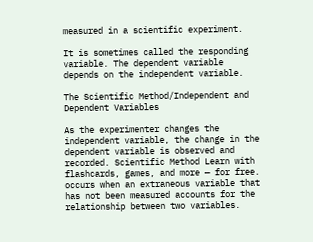measured in a scientific experiment.

It is sometimes called the responding variable. The dependent variable depends on the independent variable.

The Scientific Method/Independent and Dependent Variables

As the experimenter changes the independent variable, the change in the dependent variable is observed and recorded. Scientific Method Learn with flashcards, games, and more — for free. occurs when an extraneous variable that has not been measured accounts for the relationship between two variables.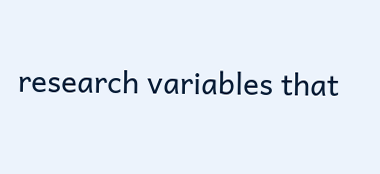research variables that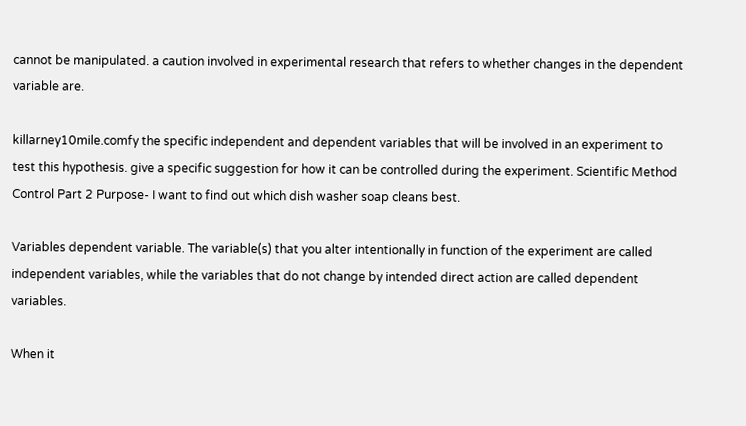cannot be manipulated. a caution involved in experimental research that refers to whether changes in the dependent variable are.

killarney10mile.comfy the specific independent and dependent variables that will be involved in an experiment to test this hypothesis. give a specific suggestion for how it can be controlled during the experiment. Scientific Method Control Part 2 Purpose- I want to find out which dish washer soap cleans best.

Variables dependent variable. The variable(s) that you alter intentionally in function of the experiment are called independent variables, while the variables that do not change by intended direct action are called dependent variables.

When it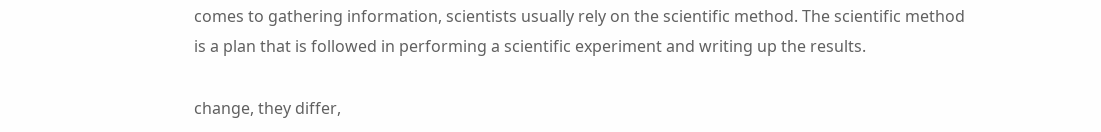comes to gathering information, scientists usually rely on the scientific method. The scientific method is a plan that is followed in performing a scientific experiment and writing up the results.

change, they differ,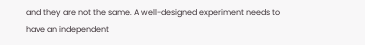and they are not the same. A well-designed experiment needs to have an independent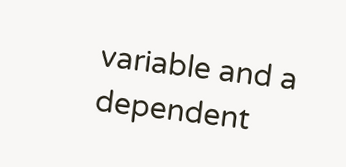variable and a dependent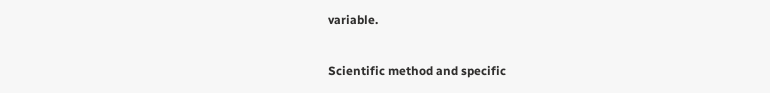variable.

Scientific method and specific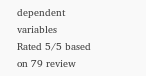dependent variables
Rated 5/5 based on 79 review